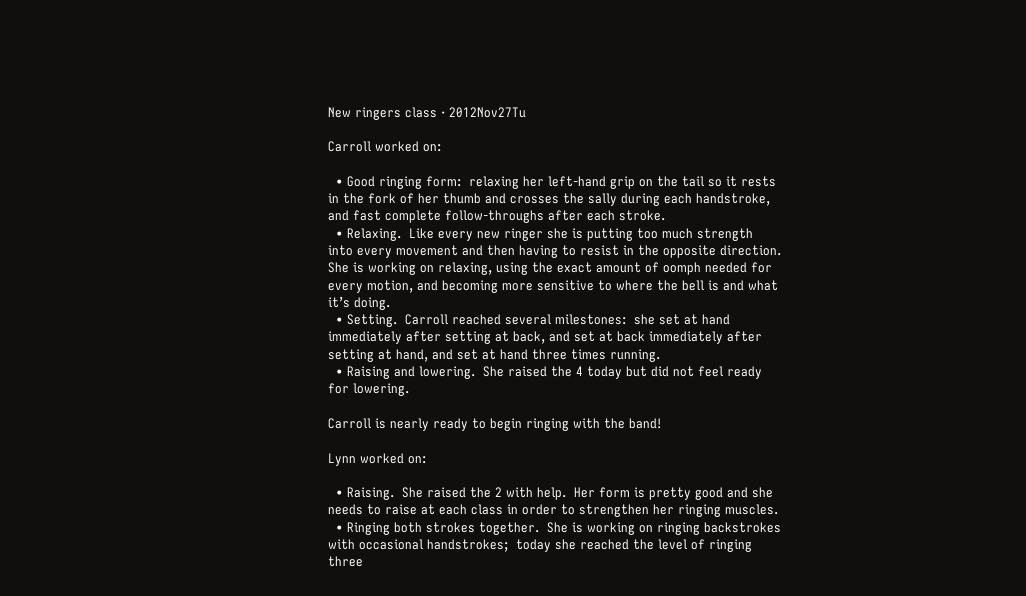New ringers class · 2012Nov27Tu

Carroll worked on:

  • Good ringing form:  relaxing her left-hand grip on the tail so it rests in the fork of her thumb and crosses the sally during each handstroke, and fast complete follow-throughs after each stroke.
  • Relaxing.  Like every new ringer she is putting too much strength into every movement and then having to resist in the opposite direction.  She is working on relaxing, using the exact amount of oomph needed for every motion, and becoming more sensitive to where the bell is and what it’s doing.
  • Setting.  Carroll reached several milestones:  she set at hand immediately after setting at back, and set at back immediately after setting at hand, and set at hand three times running.
  • Raising and lowering.  She raised the 4 today but did not feel ready for lowering.

Carroll is nearly ready to begin ringing with the band!

Lynn worked on:

  • Raising.  She raised the 2 with help.  Her form is pretty good and she needs to raise at each class in order to strengthen her ringing muscles.
  • Ringing both strokes together.  She is working on ringing backstrokes with occasional handstrokes;  today she reached the level of ringing three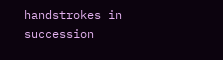handstrokes in succession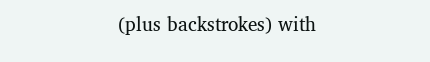(plus backstrokes) with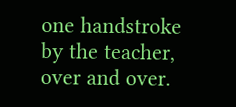one handstroke by the teacher, over and over.